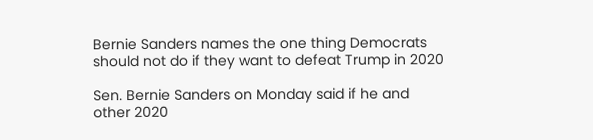Bernie Sanders names the one thing Democrats should not do if they want to defeat Trump in 2020

Sen. Bernie Sanders on Monday said if he and other 2020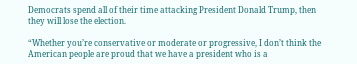Democrats spend all of their time attacking President Donald Trump, then they will lose the election.

“Whether you’re conservative or moderate or progressive, I don’t think the American people are proud that we have a president who is a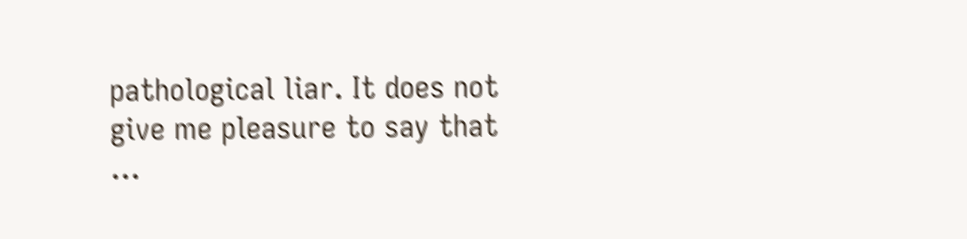pathological liar. It does not give me pleasure to say that …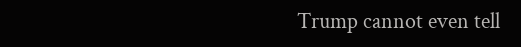Trump cannot even tell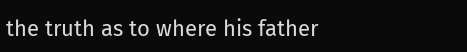the truth as to where his father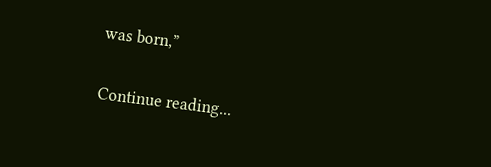was born,”

Continue reading...